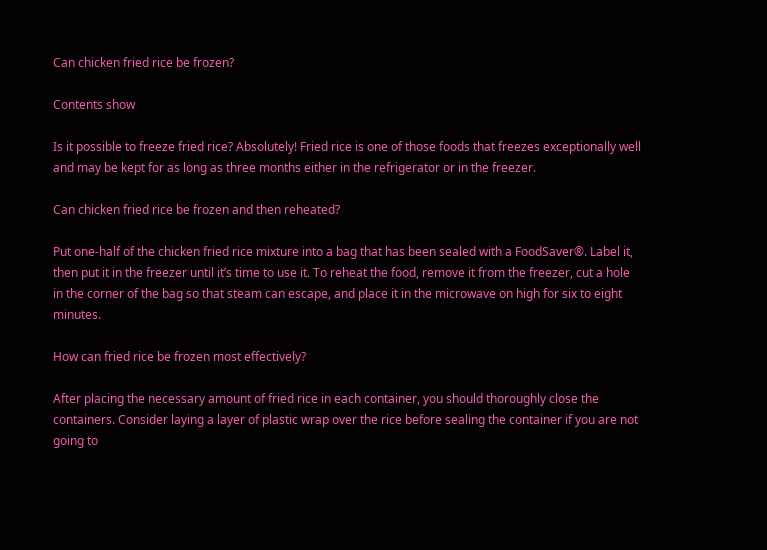Can chicken fried rice be frozen?

Contents show

Is it possible to freeze fried rice? Absolutely! Fried rice is one of those foods that freezes exceptionally well and may be kept for as long as three months either in the refrigerator or in the freezer.

Can chicken fried rice be frozen and then reheated?

Put one-half of the chicken fried rice mixture into a bag that has been sealed with a FoodSaver®. Label it, then put it in the freezer until it’s time to use it. To reheat the food, remove it from the freezer, cut a hole in the corner of the bag so that steam can escape, and place it in the microwave on high for six to eight minutes.

How can fried rice be frozen most effectively?

After placing the necessary amount of fried rice in each container, you should thoroughly close the containers. Consider laying a layer of plastic wrap over the rice before sealing the container if you are not going to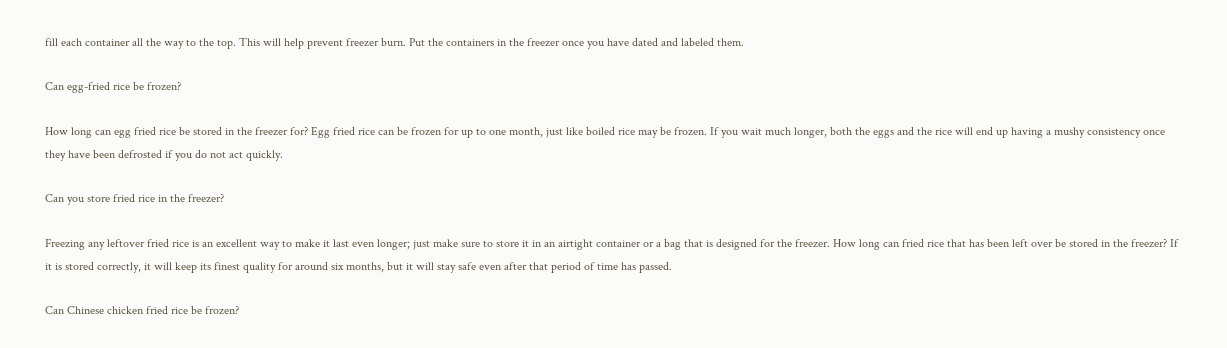fill each container all the way to the top. This will help prevent freezer burn. Put the containers in the freezer once you have dated and labeled them.

Can egg-fried rice be frozen?

How long can egg fried rice be stored in the freezer for? Egg fried rice can be frozen for up to one month, just like boiled rice may be frozen. If you wait much longer, both the eggs and the rice will end up having a mushy consistency once they have been defrosted if you do not act quickly.

Can you store fried rice in the freezer?

Freezing any leftover fried rice is an excellent way to make it last even longer; just make sure to store it in an airtight container or a bag that is designed for the freezer. How long can fried rice that has been left over be stored in the freezer? If it is stored correctly, it will keep its finest quality for around six months, but it will stay safe even after that period of time has passed.

Can Chinese chicken fried rice be frozen?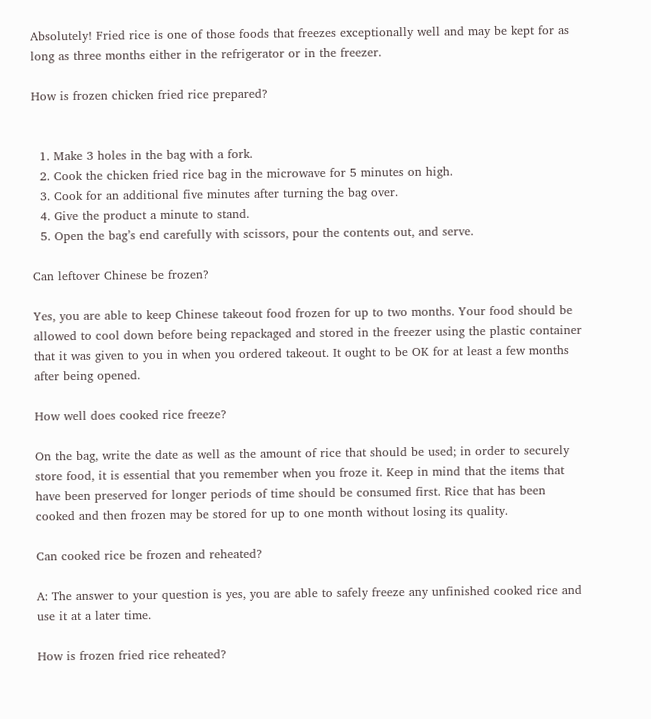Absolutely! Fried rice is one of those foods that freezes exceptionally well and may be kept for as long as three months either in the refrigerator or in the freezer.

How is frozen chicken fried rice prepared?


  1. Make 3 holes in the bag with a fork.
  2. Cook the chicken fried rice bag in the microwave for 5 minutes on high.
  3. Cook for an additional five minutes after turning the bag over.
  4. Give the product a minute to stand.
  5. Open the bag’s end carefully with scissors, pour the contents out, and serve.

Can leftover Chinese be frozen?

Yes, you are able to keep Chinese takeout food frozen for up to two months. Your food should be allowed to cool down before being repackaged and stored in the freezer using the plastic container that it was given to you in when you ordered takeout. It ought to be OK for at least a few months after being opened.

How well does cooked rice freeze?

On the bag, write the date as well as the amount of rice that should be used; in order to securely store food, it is essential that you remember when you froze it. Keep in mind that the items that have been preserved for longer periods of time should be consumed first. Rice that has been cooked and then frozen may be stored for up to one month without losing its quality.

Can cooked rice be frozen and reheated?

A: The answer to your question is yes, you are able to safely freeze any unfinished cooked rice and use it at a later time.

How is frozen fried rice reheated?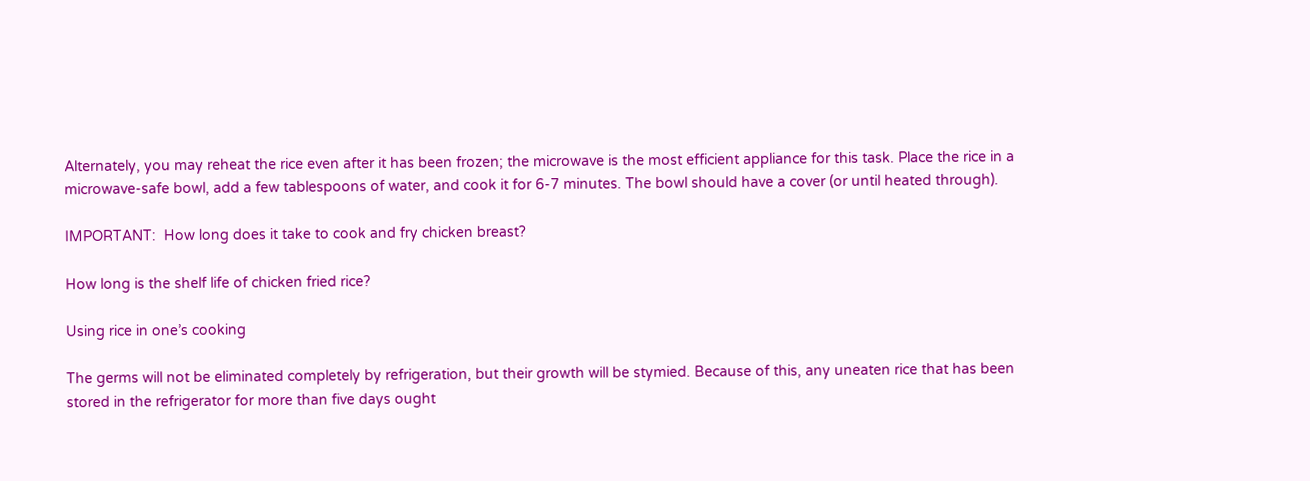Alternately, you may reheat the rice even after it has been frozen; the microwave is the most efficient appliance for this task. Place the rice in a microwave-safe bowl, add a few tablespoons of water, and cook it for 6-7 minutes. The bowl should have a cover (or until heated through).

IMPORTANT:  How long does it take to cook and fry chicken breast?

How long is the shelf life of chicken fried rice?

Using rice in one’s cooking

The germs will not be eliminated completely by refrigeration, but their growth will be stymied. Because of this, any uneaten rice that has been stored in the refrigerator for more than five days ought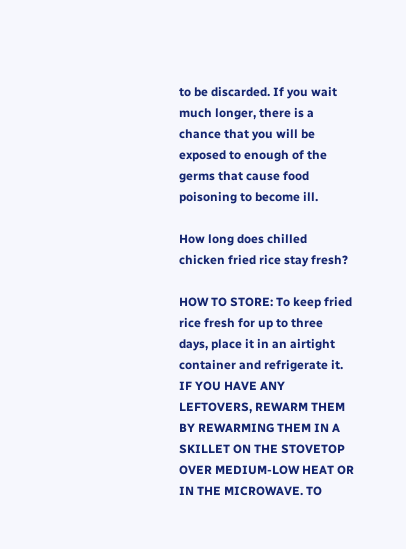to be discarded. If you wait much longer, there is a chance that you will be exposed to enough of the germs that cause food poisoning to become ill.

How long does chilled chicken fried rice stay fresh?

HOW TO STORE: To keep fried rice fresh for up to three days, place it in an airtight container and refrigerate it. IF YOU HAVE ANY LEFTOVERS, REWARM THEM BY REWARMING THEM IN A SKILLET ON THE STOVETOP OVER MEDIUM-LOW HEAT OR IN THE MICROWAVE. TO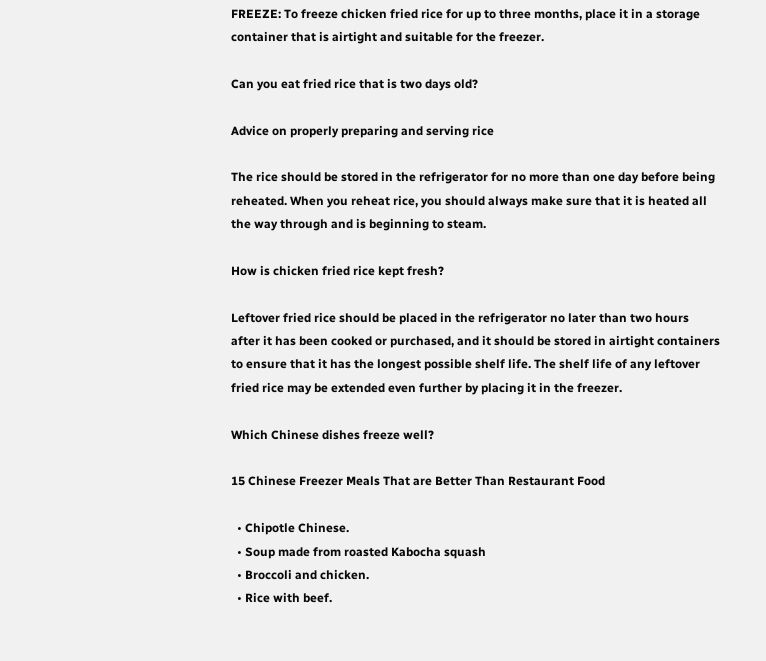FREEZE: To freeze chicken fried rice for up to three months, place it in a storage container that is airtight and suitable for the freezer.

Can you eat fried rice that is two days old?

Advice on properly preparing and serving rice

The rice should be stored in the refrigerator for no more than one day before being reheated. When you reheat rice, you should always make sure that it is heated all the way through and is beginning to steam.

How is chicken fried rice kept fresh?

Leftover fried rice should be placed in the refrigerator no later than two hours after it has been cooked or purchased, and it should be stored in airtight containers to ensure that it has the longest possible shelf life. The shelf life of any leftover fried rice may be extended even further by placing it in the freezer.

Which Chinese dishes freeze well?

15 Chinese Freezer Meals That are Better Than Restaurant Food

  • Chipotle Chinese.
  • Soup made from roasted Kabocha squash
  • Broccoli and chicken.
  • Rice with beef.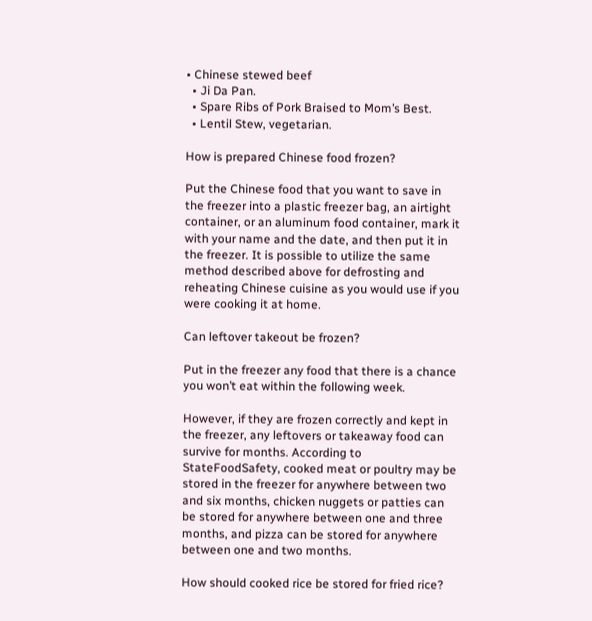• Chinese stewed beef
  • Ji Da Pan.
  • Spare Ribs of Pork Braised to Mom’s Best.
  • Lentil Stew, vegetarian.

How is prepared Chinese food frozen?

Put the Chinese food that you want to save in the freezer into a plastic freezer bag, an airtight container, or an aluminum food container, mark it with your name and the date, and then put it in the freezer. It is possible to utilize the same method described above for defrosting and reheating Chinese cuisine as you would use if you were cooking it at home.

Can leftover takeout be frozen?

Put in the freezer any food that there is a chance you won’t eat within the following week.

However, if they are frozen correctly and kept in the freezer, any leftovers or takeaway food can survive for months. According to StateFoodSafety, cooked meat or poultry may be stored in the freezer for anywhere between two and six months, chicken nuggets or patties can be stored for anywhere between one and three months, and pizza can be stored for anywhere between one and two months.

How should cooked rice be stored for fried rice?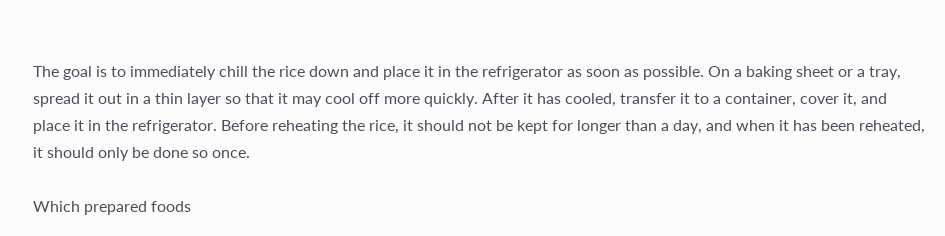The goal is to immediately chill the rice down and place it in the refrigerator as soon as possible. On a baking sheet or a tray, spread it out in a thin layer so that it may cool off more quickly. After it has cooled, transfer it to a container, cover it, and place it in the refrigerator. Before reheating the rice, it should not be kept for longer than a day, and when it has been reheated, it should only be done so once.

Which prepared foods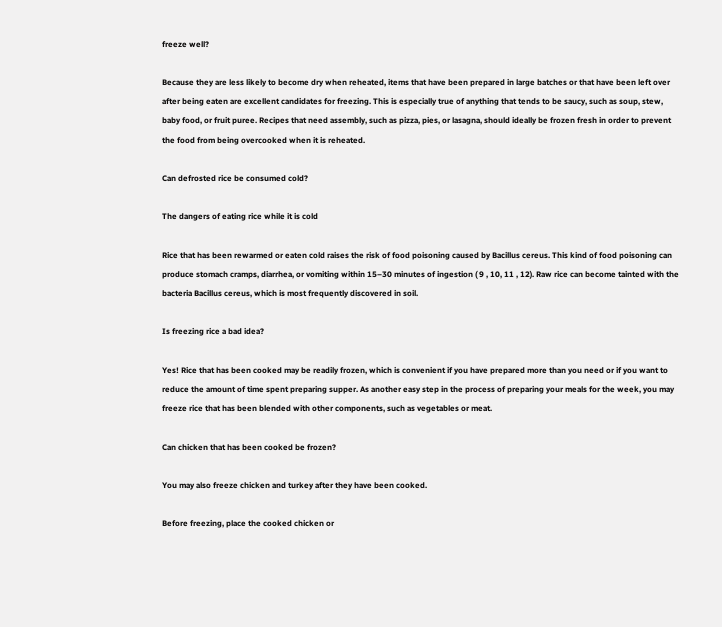freeze well?

Because they are less likely to become dry when reheated, items that have been prepared in large batches or that have been left over after being eaten are excellent candidates for freezing. This is especially true of anything that tends to be saucy, such as soup, stew, baby food, or fruit puree. Recipes that need assembly, such as pizza, pies, or lasagna, should ideally be frozen fresh in order to prevent the food from being overcooked when it is reheated.

Can defrosted rice be consumed cold?

The dangers of eating rice while it is cold

Rice that has been rewarmed or eaten cold raises the risk of food poisoning caused by Bacillus cereus. This kind of food poisoning can produce stomach cramps, diarrhea, or vomiting within 15–30 minutes of ingestion ( 9 , 10, 11 , 12). Raw rice can become tainted with the bacteria Bacillus cereus, which is most frequently discovered in soil.

Is freezing rice a bad idea?

Yes! Rice that has been cooked may be readily frozen, which is convenient if you have prepared more than you need or if you want to reduce the amount of time spent preparing supper. As another easy step in the process of preparing your meals for the week, you may freeze rice that has been blended with other components, such as vegetables or meat.

Can chicken that has been cooked be frozen?

You may also freeze chicken and turkey after they have been cooked.

Before freezing, place the cooked chicken or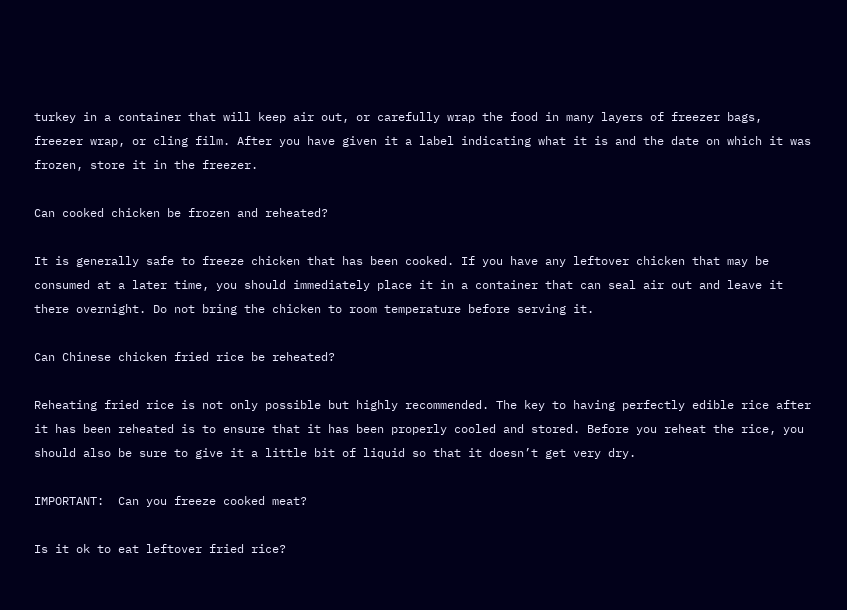turkey in a container that will keep air out, or carefully wrap the food in many layers of freezer bags, freezer wrap, or cling film. After you have given it a label indicating what it is and the date on which it was frozen, store it in the freezer.

Can cooked chicken be frozen and reheated?

It is generally safe to freeze chicken that has been cooked. If you have any leftover chicken that may be consumed at a later time, you should immediately place it in a container that can seal air out and leave it there overnight. Do not bring the chicken to room temperature before serving it.

Can Chinese chicken fried rice be reheated?

Reheating fried rice is not only possible but highly recommended. The key to having perfectly edible rice after it has been reheated is to ensure that it has been properly cooled and stored. Before you reheat the rice, you should also be sure to give it a little bit of liquid so that it doesn’t get very dry.

IMPORTANT:  Can you freeze cooked meat?

Is it ok to eat leftover fried rice?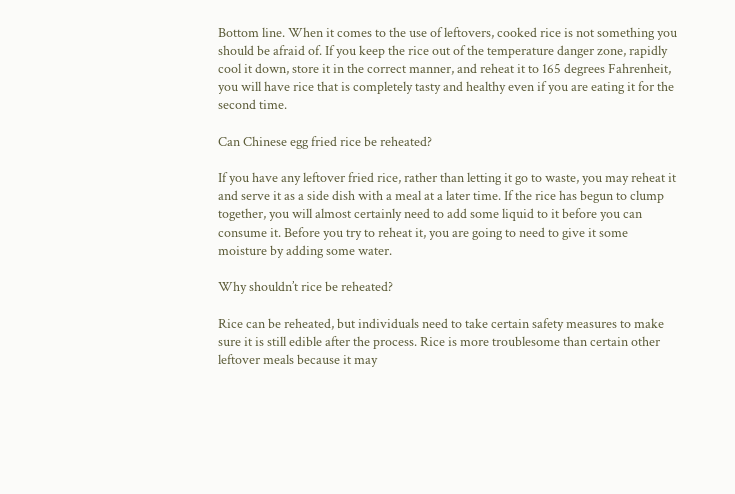Bottom line. When it comes to the use of leftovers, cooked rice is not something you should be afraid of. If you keep the rice out of the temperature danger zone, rapidly cool it down, store it in the correct manner, and reheat it to 165 degrees Fahrenheit, you will have rice that is completely tasty and healthy even if you are eating it for the second time.

Can Chinese egg fried rice be reheated?

If you have any leftover fried rice, rather than letting it go to waste, you may reheat it and serve it as a side dish with a meal at a later time. If the rice has begun to clump together, you will almost certainly need to add some liquid to it before you can consume it. Before you try to reheat it, you are going to need to give it some moisture by adding some water.

Why shouldn’t rice be reheated?

Rice can be reheated, but individuals need to take certain safety measures to make sure it is still edible after the process. Rice is more troublesome than certain other leftover meals because it may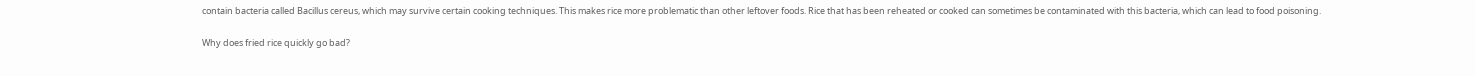contain bacteria called Bacillus cereus, which may survive certain cooking techniques. This makes rice more problematic than other leftover foods. Rice that has been reheated or cooked can sometimes be contaminated with this bacteria, which can lead to food poisoning.

Why does fried rice quickly go bad?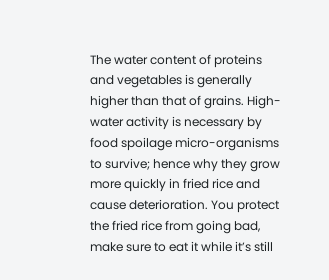The water content of proteins and vegetables is generally higher than that of grains. High-water activity is necessary by food spoilage micro-organisms to survive; hence why they grow more quickly in fried rice and cause deterioration. You protect the fried rice from going bad, make sure to eat it while it’s still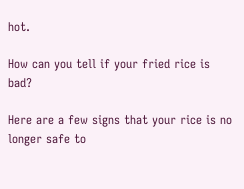hot.

How can you tell if your fried rice is bad?

Here are a few signs that your rice is no longer safe to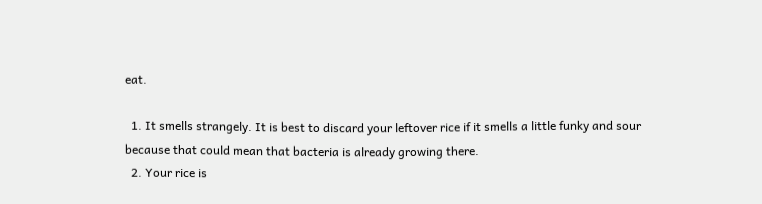eat.

  1. It smells strangely. It is best to discard your leftover rice if it smells a little funky and sour because that could mean that bacteria is already growing there.
  2. Your rice is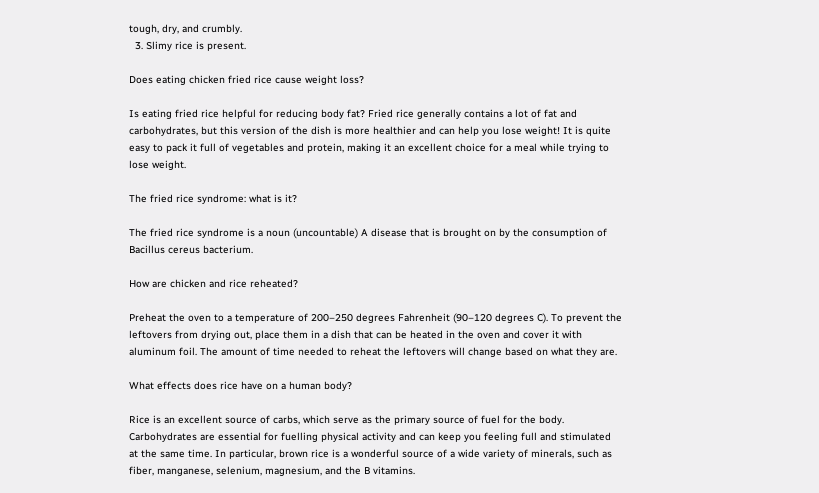tough, dry, and crumbly.
  3. Slimy rice is present.

Does eating chicken fried rice cause weight loss?

Is eating fried rice helpful for reducing body fat? Fried rice generally contains a lot of fat and carbohydrates, but this version of the dish is more healthier and can help you lose weight! It is quite easy to pack it full of vegetables and protein, making it an excellent choice for a meal while trying to lose weight.

The fried rice syndrome: what is it?

The fried rice syndrome is a noun (uncountable) A disease that is brought on by the consumption of Bacillus cereus bacterium.

How are chicken and rice reheated?

Preheat the oven to a temperature of 200–250 degrees Fahrenheit (90–120 degrees C). To prevent the leftovers from drying out, place them in a dish that can be heated in the oven and cover it with aluminum foil. The amount of time needed to reheat the leftovers will change based on what they are.

What effects does rice have on a human body?

Rice is an excellent source of carbs, which serve as the primary source of fuel for the body. Carbohydrates are essential for fuelling physical activity and can keep you feeling full and stimulated at the same time. In particular, brown rice is a wonderful source of a wide variety of minerals, such as fiber, manganese, selenium, magnesium, and the B vitamins.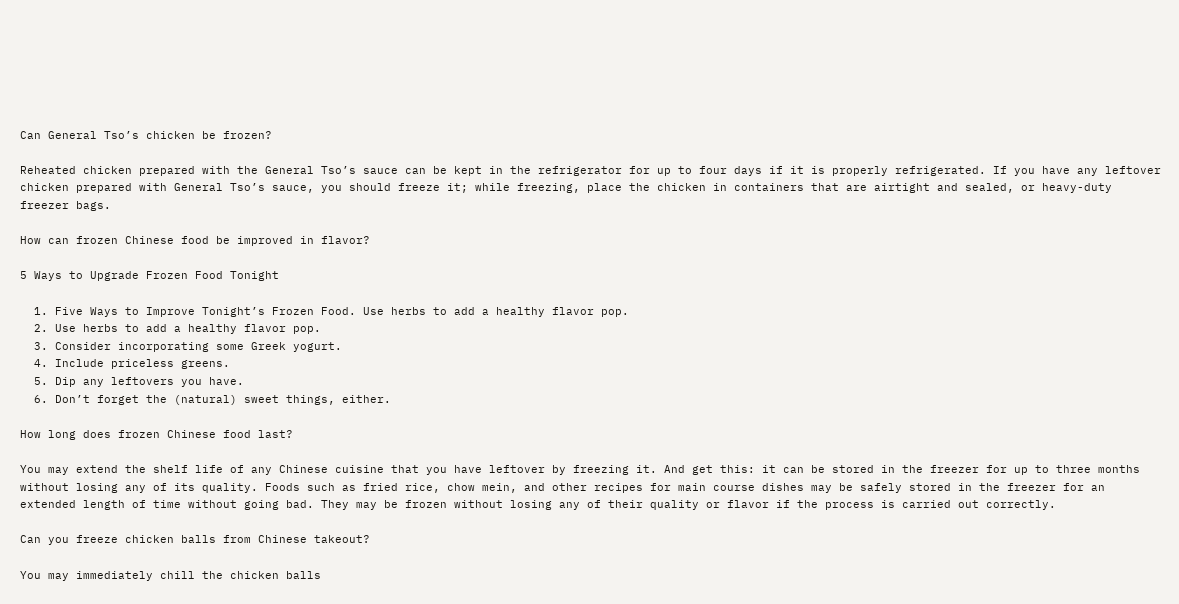Can General Tso’s chicken be frozen?

Reheated chicken prepared with the General Tso’s sauce can be kept in the refrigerator for up to four days if it is properly refrigerated. If you have any leftover chicken prepared with General Tso’s sauce, you should freeze it; while freezing, place the chicken in containers that are airtight and sealed, or heavy-duty freezer bags.

How can frozen Chinese food be improved in flavor?

5 Ways to Upgrade Frozen Food Tonight

  1. Five Ways to Improve Tonight’s Frozen Food. Use herbs to add a healthy flavor pop.
  2. Use herbs to add a healthy flavor pop.
  3. Consider incorporating some Greek yogurt.
  4. Include priceless greens.
  5. Dip any leftovers you have.
  6. Don’t forget the (natural) sweet things, either.

How long does frozen Chinese food last?

You may extend the shelf life of any Chinese cuisine that you have leftover by freezing it. And get this: it can be stored in the freezer for up to three months without losing any of its quality. Foods such as fried rice, chow mein, and other recipes for main course dishes may be safely stored in the freezer for an extended length of time without going bad. They may be frozen without losing any of their quality or flavor if the process is carried out correctly.

Can you freeze chicken balls from Chinese takeout?

You may immediately chill the chicken balls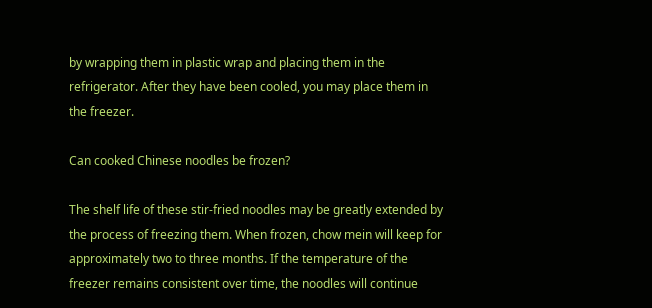by wrapping them in plastic wrap and placing them in the refrigerator. After they have been cooled, you may place them in the freezer.

Can cooked Chinese noodles be frozen?

The shelf life of these stir-fried noodles may be greatly extended by the process of freezing them. When frozen, chow mein will keep for approximately two to three months. If the temperature of the freezer remains consistent over time, the noodles will continue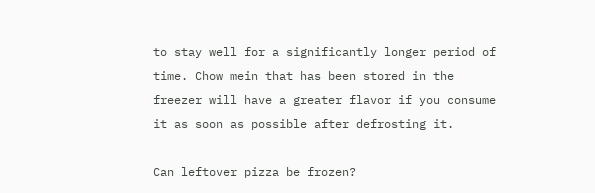to stay well for a significantly longer period of time. Chow mein that has been stored in the freezer will have a greater flavor if you consume it as soon as possible after defrosting it.

Can leftover pizza be frozen?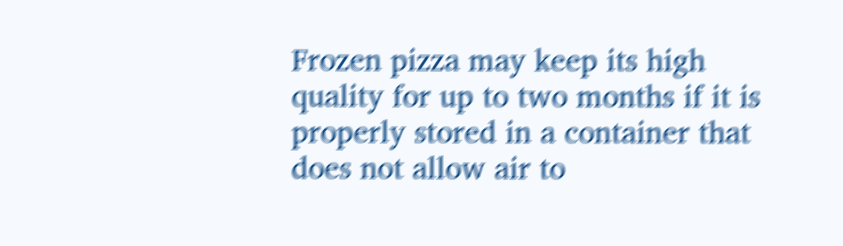Frozen pizza may keep its high quality for up to two months if it is properly stored in a container that does not allow air to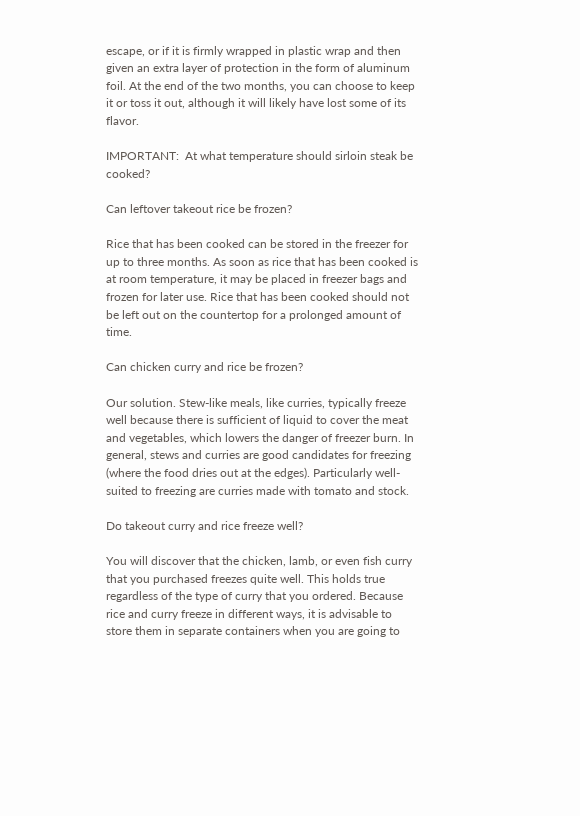escape, or if it is firmly wrapped in plastic wrap and then given an extra layer of protection in the form of aluminum foil. At the end of the two months, you can choose to keep it or toss it out, although it will likely have lost some of its flavor.

IMPORTANT:  At what temperature should sirloin steak be cooked?

Can leftover takeout rice be frozen?

Rice that has been cooked can be stored in the freezer for up to three months. As soon as rice that has been cooked is at room temperature, it may be placed in freezer bags and frozen for later use. Rice that has been cooked should not be left out on the countertop for a prolonged amount of time.

Can chicken curry and rice be frozen?

Our solution. Stew-like meals, like curries, typically freeze well because there is sufficient of liquid to cover the meat and vegetables, which lowers the danger of freezer burn. In general, stews and curries are good candidates for freezing (where the food dries out at the edges). Particularly well-suited to freezing are curries made with tomato and stock.

Do takeout curry and rice freeze well?

You will discover that the chicken, lamb, or even fish curry that you purchased freezes quite well. This holds true regardless of the type of curry that you ordered. Because rice and curry freeze in different ways, it is advisable to store them in separate containers when you are going to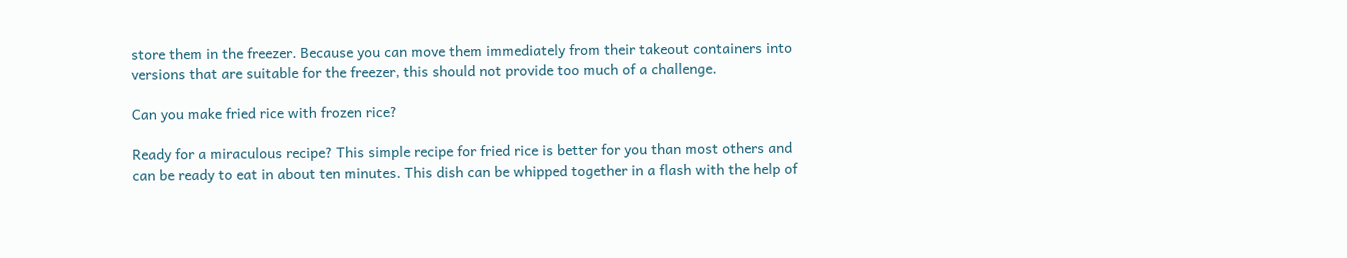store them in the freezer. Because you can move them immediately from their takeout containers into versions that are suitable for the freezer, this should not provide too much of a challenge.

Can you make fried rice with frozen rice?

Ready for a miraculous recipe? This simple recipe for fried rice is better for you than most others and can be ready to eat in about ten minutes. This dish can be whipped together in a flash with the help of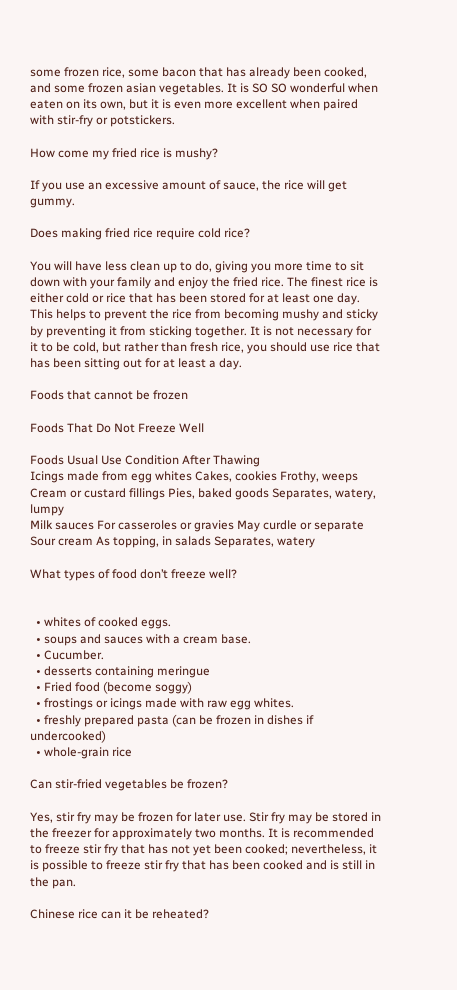some frozen rice, some bacon that has already been cooked, and some frozen asian vegetables. It is SO SO wonderful when eaten on its own, but it is even more excellent when paired with stir-fry or potstickers.

How come my fried rice is mushy?

If you use an excessive amount of sauce, the rice will get gummy.

Does making fried rice require cold rice?

You will have less clean up to do, giving you more time to sit down with your family and enjoy the fried rice. The finest rice is either cold or rice that has been stored for at least one day. This helps to prevent the rice from becoming mushy and sticky by preventing it from sticking together. It is not necessary for it to be cold, but rather than fresh rice, you should use rice that has been sitting out for at least a day.

Foods that cannot be frozen

Foods That Do Not Freeze Well

Foods Usual Use Condition After Thawing
Icings made from egg whites Cakes, cookies Frothy, weeps
Cream or custard fillings Pies, baked goods Separates, watery, lumpy
Milk sauces For casseroles or gravies May curdle or separate
Sour cream As topping, in salads Separates, watery

What types of food don’t freeze well?


  • whites of cooked eggs.
  • soups and sauces with a cream base.
  • Cucumber.
  • desserts containing meringue
  • Fried food (become soggy)
  • frostings or icings made with raw egg whites.
  • freshly prepared pasta (can be frozen in dishes if undercooked)
  • whole-grain rice

Can stir-fried vegetables be frozen?

Yes, stir fry may be frozen for later use. Stir fry may be stored in the freezer for approximately two months. It is recommended to freeze stir fry that has not yet been cooked; nevertheless, it is possible to freeze stir fry that has been cooked and is still in the pan.

Chinese rice can it be reheated?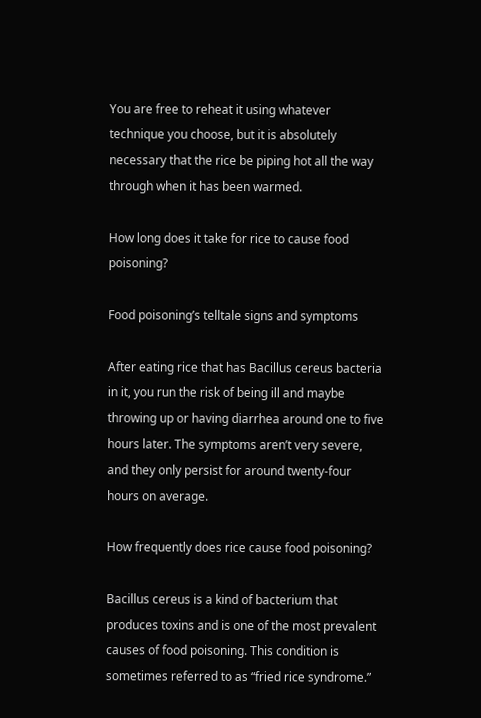You are free to reheat it using whatever technique you choose, but it is absolutely necessary that the rice be piping hot all the way through when it has been warmed.

How long does it take for rice to cause food poisoning?

Food poisoning’s telltale signs and symptoms

After eating rice that has Bacillus cereus bacteria in it, you run the risk of being ill and maybe throwing up or having diarrhea around one to five hours later. The symptoms aren’t very severe, and they only persist for around twenty-four hours on average.

How frequently does rice cause food poisoning?

Bacillus cereus is a kind of bacterium that produces toxins and is one of the most prevalent causes of food poisoning. This condition is sometimes referred to as “fried rice syndrome.”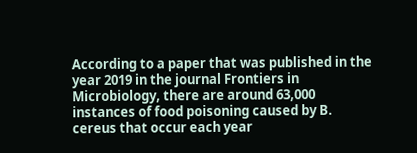According to a paper that was published in the year 2019 in the journal Frontiers in Microbiology, there are around 63,000 instances of food poisoning caused by B. cereus that occur each year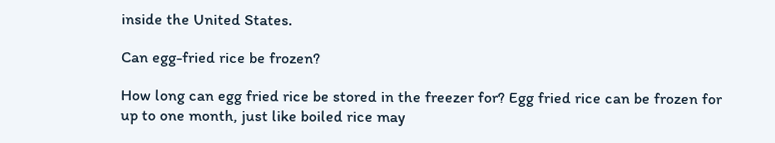inside the United States.

Can egg-fried rice be frozen?

How long can egg fried rice be stored in the freezer for? Egg fried rice can be frozen for up to one month, just like boiled rice may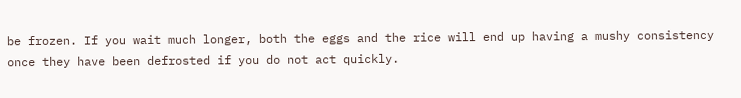be frozen. If you wait much longer, both the eggs and the rice will end up having a mushy consistency once they have been defrosted if you do not act quickly.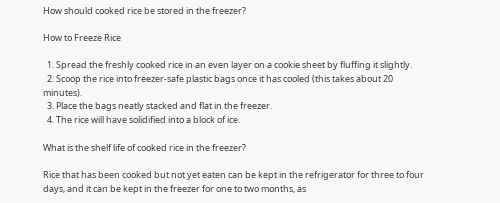How should cooked rice be stored in the freezer?

How to Freeze Rice

  1. Spread the freshly cooked rice in an even layer on a cookie sheet by fluffing it slightly.
  2. Scoop the rice into freezer-safe plastic bags once it has cooled (this takes about 20 minutes).
  3. Place the bags neatly stacked and flat in the freezer.
  4. The rice will have solidified into a block of ice.

What is the shelf life of cooked rice in the freezer?

Rice that has been cooked but not yet eaten can be kept in the refrigerator for three to four days, and it can be kept in the freezer for one to two months, as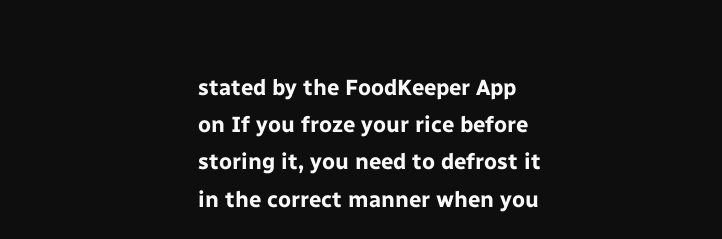stated by the FoodKeeper App on If you froze your rice before storing it, you need to defrost it in the correct manner when you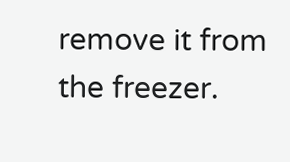remove it from the freezer.